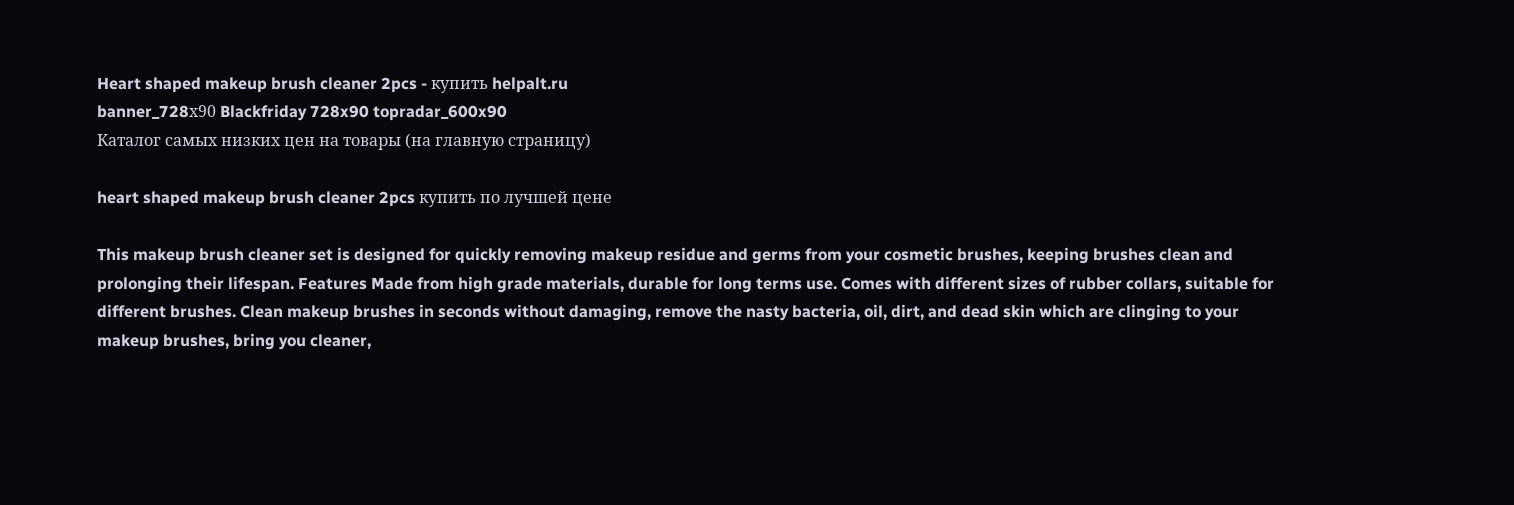Heart shaped makeup brush cleaner 2pcs - купить helpalt.ru
banner_728х90 Blackfriday 728x90 topradar_600x90
Каталог самых низких цен на товары (на главную страницу)

heart shaped makeup brush cleaner 2pcs купить по лучшей цене

This makeup brush cleaner set is designed for quickly removing makeup residue and germs from your cosmetic brushes, keeping brushes clean and prolonging their lifespan. Features Made from high grade materials, durable for long terms use. Comes with different sizes of rubber collars, suitable for different brushes. Clean makeup brushes in seconds without damaging, remove the nasty bacteria, oil, dirt, and dead skin which are clinging to your makeup brushes, bring you cleaner,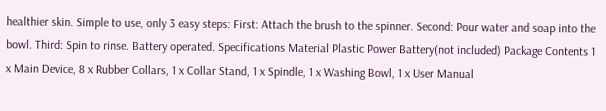healthier skin. Simple to use, only 3 easy steps: First: Attach the brush to the spinner. Second: Pour water and soap into the bowl. Third: Spin to rinse. Battery operated. Specifications Material Plastic Power Battery(not included) Package Contents 1 x Main Device, 8 x Rubber Collars, 1 x Collar Stand, 1 x Spindle, 1 x Washing Bowl, 1 x User Manual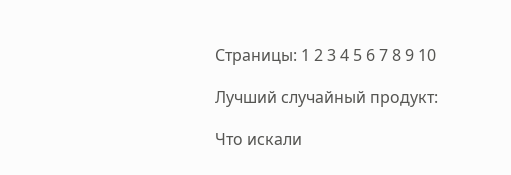Страницы: 1 2 3 4 5 6 7 8 9 10

Лучший случайный продукт:

Что искали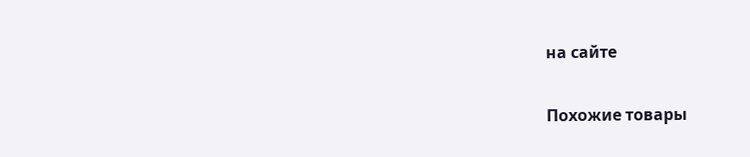на сайте

Похожие товары